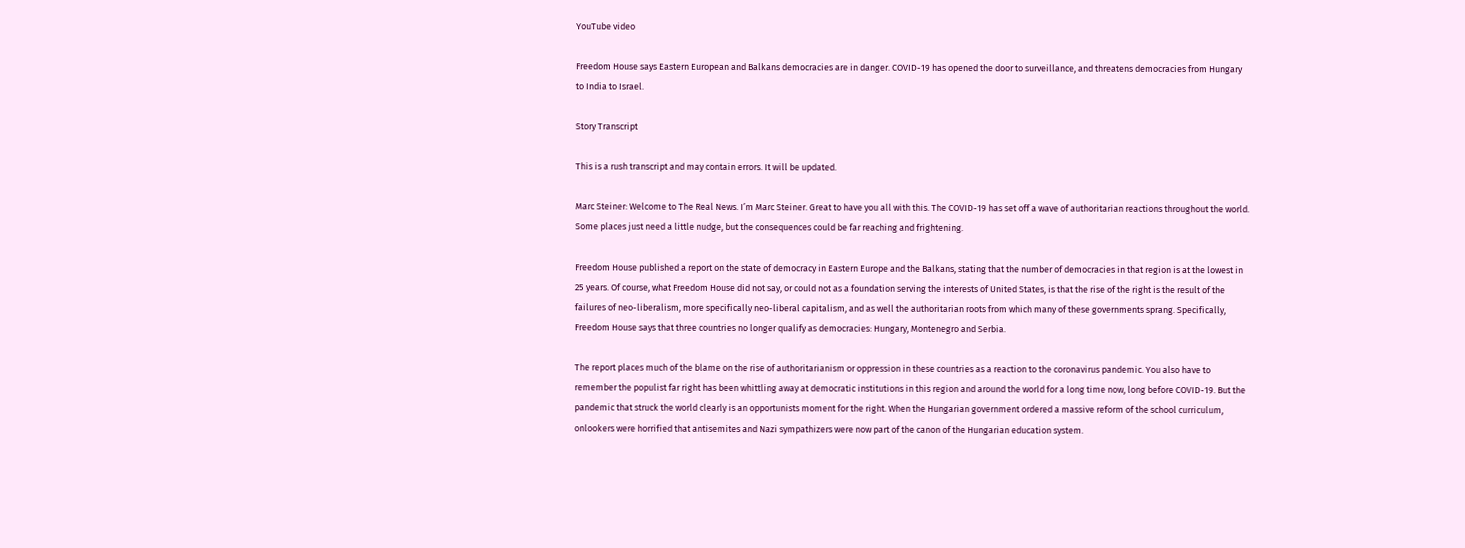YouTube video

Freedom House says Eastern European and Balkans democracies are in danger. COVID-19 has opened the door to surveillance, and threatens democracies from Hungary to India to Israel.

Story Transcript

This is a rush transcript and may contain errors. It will be updated.

Marc Steiner: Welcome to The Real News. I’m Marc Steiner. Great to have you all with this. The COVID-19 has set off a wave of authoritarian reactions throughout the world. Some places just need a little nudge, but the consequences could be far reaching and frightening.

Freedom House published a report on the state of democracy in Eastern Europe and the Balkans, stating that the number of democracies in that region is at the lowest in 25 years. Of course, what Freedom House did not say, or could not as a foundation serving the interests of United States, is that the rise of the right is the result of the failures of neo-liberalism, more specifically neo-liberal capitalism, and as well the authoritarian roots from which many of these governments sprang. Specifically, Freedom House says that three countries no longer qualify as democracies: Hungary, Montenegro and Serbia.

The report places much of the blame on the rise of authoritarianism or oppression in these countries as a reaction to the coronavirus pandemic. You also have to remember the populist far right has been whittling away at democratic institutions in this region and around the world for a long time now, long before COVID-19. But the pandemic that struck the world clearly is an opportunists moment for the right. When the Hungarian government ordered a massive reform of the school curriculum, onlookers were horrified that antisemites and Nazi sympathizers were now part of the canon of the Hungarian education system.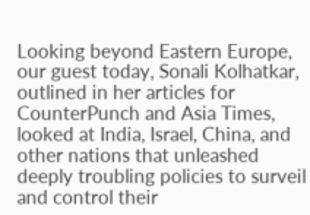Looking beyond Eastern Europe, our guest today, Sonali Kolhatkar, outlined in her articles for CounterPunch and Asia Times, looked at India, Israel, China, and other nations that unleashed deeply troubling policies to surveil and control their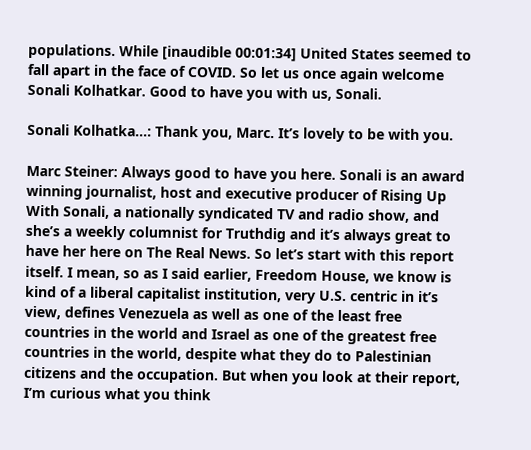populations. While [inaudible 00:01:34] United States seemed to fall apart in the face of COVID. So let us once again welcome Sonali Kolhatkar. Good to have you with us, Sonali.

Sonali Kolhatka…: Thank you, Marc. It’s lovely to be with you.

Marc Steiner: Always good to have you here. Sonali is an award winning journalist, host and executive producer of Rising Up With Sonali, a nationally syndicated TV and radio show, and she’s a weekly columnist for Truthdig and it’s always great to have her here on The Real News. So let’s start with this report itself. I mean, so as I said earlier, Freedom House, we know is kind of a liberal capitalist institution, very U.S. centric in it’s view, defines Venezuela as well as one of the least free countries in the world and Israel as one of the greatest free countries in the world, despite what they do to Palestinian citizens and the occupation. But when you look at their report, I’m curious what you think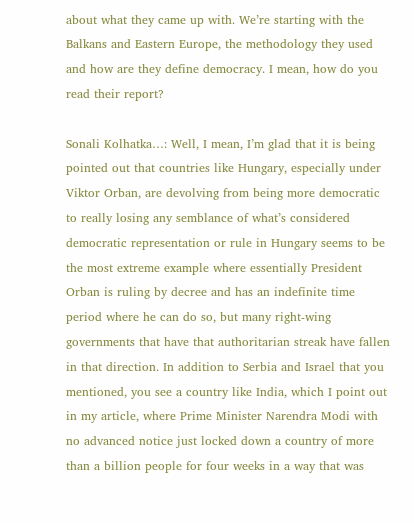about what they came up with. We’re starting with the Balkans and Eastern Europe, the methodology they used and how are they define democracy. I mean, how do you read their report?

Sonali Kolhatka…: Well, I mean, I’m glad that it is being pointed out that countries like Hungary, especially under Viktor Orban, are devolving from being more democratic to really losing any semblance of what’s considered democratic representation or rule in Hungary seems to be the most extreme example where essentially President Orban is ruling by decree and has an indefinite time period where he can do so, but many right-wing governments that have that authoritarian streak have fallen in that direction. In addition to Serbia and Israel that you mentioned, you see a country like India, which I point out in my article, where Prime Minister Narendra Modi with no advanced notice just locked down a country of more than a billion people for four weeks in a way that was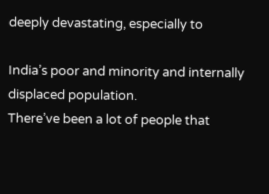deeply devastating, especially to

India’s poor and minority and internally displaced population.
There’ve been a lot of people that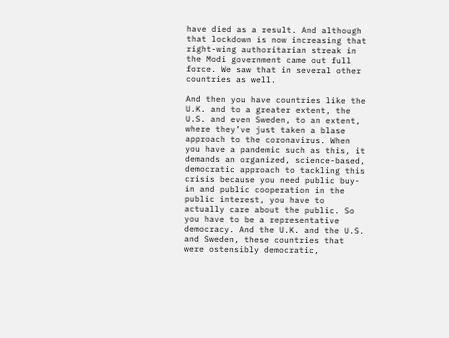have died as a result. And although that lockdown is now increasing that right-wing authoritarian streak in the Modi government came out full force. We saw that in several other countries as well.

And then you have countries like the U.K. and to a greater extent, the U.S. and even Sweden, to an extent, where they’ve just taken a blase approach to the coronavirus. When you have a pandemic such as this, it demands an organized, science-based, democratic approach to tackling this crisis because you need public buy-in and public cooperation in the public interest, you have to actually care about the public. So you have to be a representative democracy. And the U.K. and the U.S. and Sweden, these countries that were ostensibly democratic,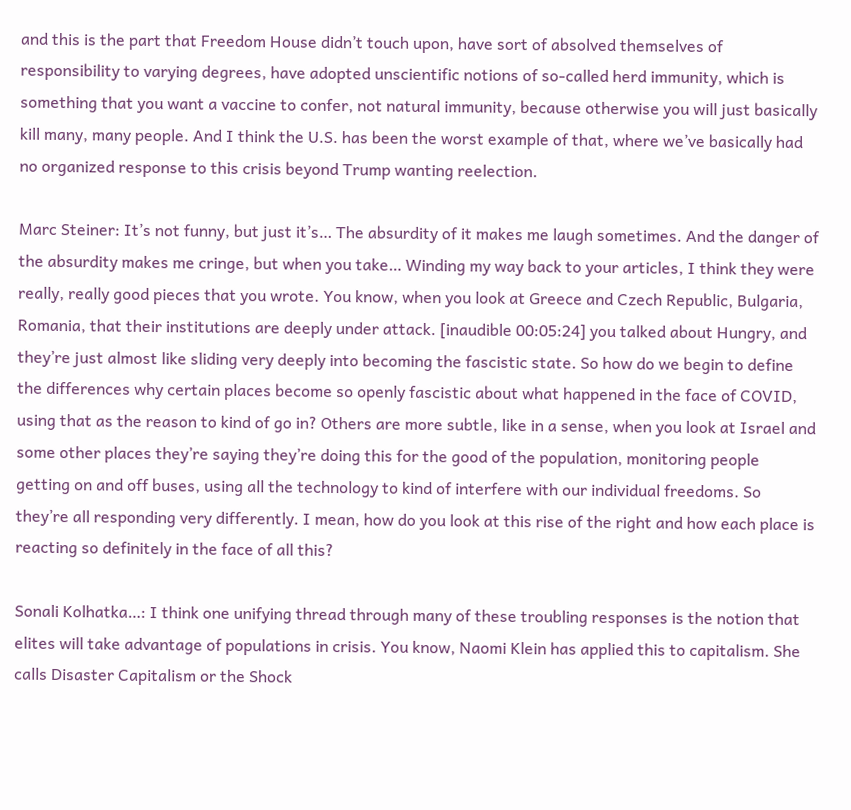and this is the part that Freedom House didn’t touch upon, have sort of absolved themselves of responsibility to varying degrees, have adopted unscientific notions of so-called herd immunity, which is something that you want a vaccine to confer, not natural immunity, because otherwise you will just basically kill many, many people. And I think the U.S. has been the worst example of that, where we’ve basically had no organized response to this crisis beyond Trump wanting reelection.

Marc Steiner: It’s not funny, but just it’s… The absurdity of it makes me laugh sometimes. And the danger of the absurdity makes me cringe, but when you take… Winding my way back to your articles, I think they were really, really good pieces that you wrote. You know, when you look at Greece and Czech Republic, Bulgaria, Romania, that their institutions are deeply under attack. [inaudible 00:05:24] you talked about Hungry, and they’re just almost like sliding very deeply into becoming the fascistic state. So how do we begin to define the differences why certain places become so openly fascistic about what happened in the face of COVID, using that as the reason to kind of go in? Others are more subtle, like in a sense, when you look at Israel and some other places they’re saying they’re doing this for the good of the population, monitoring people getting on and off buses, using all the technology to kind of interfere with our individual freedoms. So they’re all responding very differently. I mean, how do you look at this rise of the right and how each place is reacting so definitely in the face of all this?

Sonali Kolhatka…: I think one unifying thread through many of these troubling responses is the notion that elites will take advantage of populations in crisis. You know, Naomi Klein has applied this to capitalism. She calls Disaster Capitalism or the Shock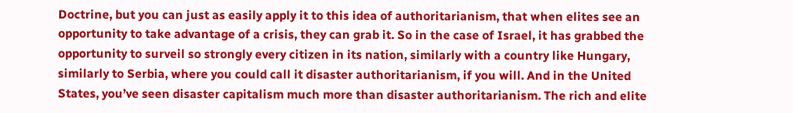Doctrine, but you can just as easily apply it to this idea of authoritarianism, that when elites see an opportunity to take advantage of a crisis, they can grab it. So in the case of Israel, it has grabbed the opportunity to surveil so strongly every citizen in its nation, similarly with a country like Hungary, similarly to Serbia, where you could call it disaster authoritarianism, if you will. And in the United States, you’ve seen disaster capitalism much more than disaster authoritarianism. The rich and elite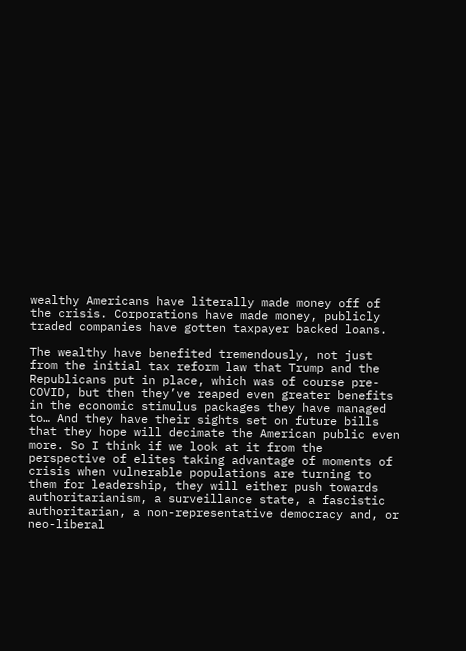wealthy Americans have literally made money off of the crisis. Corporations have made money, publicly traded companies have gotten taxpayer backed loans.

The wealthy have benefited tremendously, not just from the initial tax reform law that Trump and the Republicans put in place, which was of course pre-COVID, but then they’ve reaped even greater benefits in the economic stimulus packages they have managed to… And they have their sights set on future bills that they hope will decimate the American public even more. So I think if we look at it from the perspective of elites taking advantage of moments of crisis when vulnerable populations are turning to them for leadership, they will either push towards authoritarianism, a surveillance state, a fascistic authoritarian, a non-representative democracy and, or neo-liberal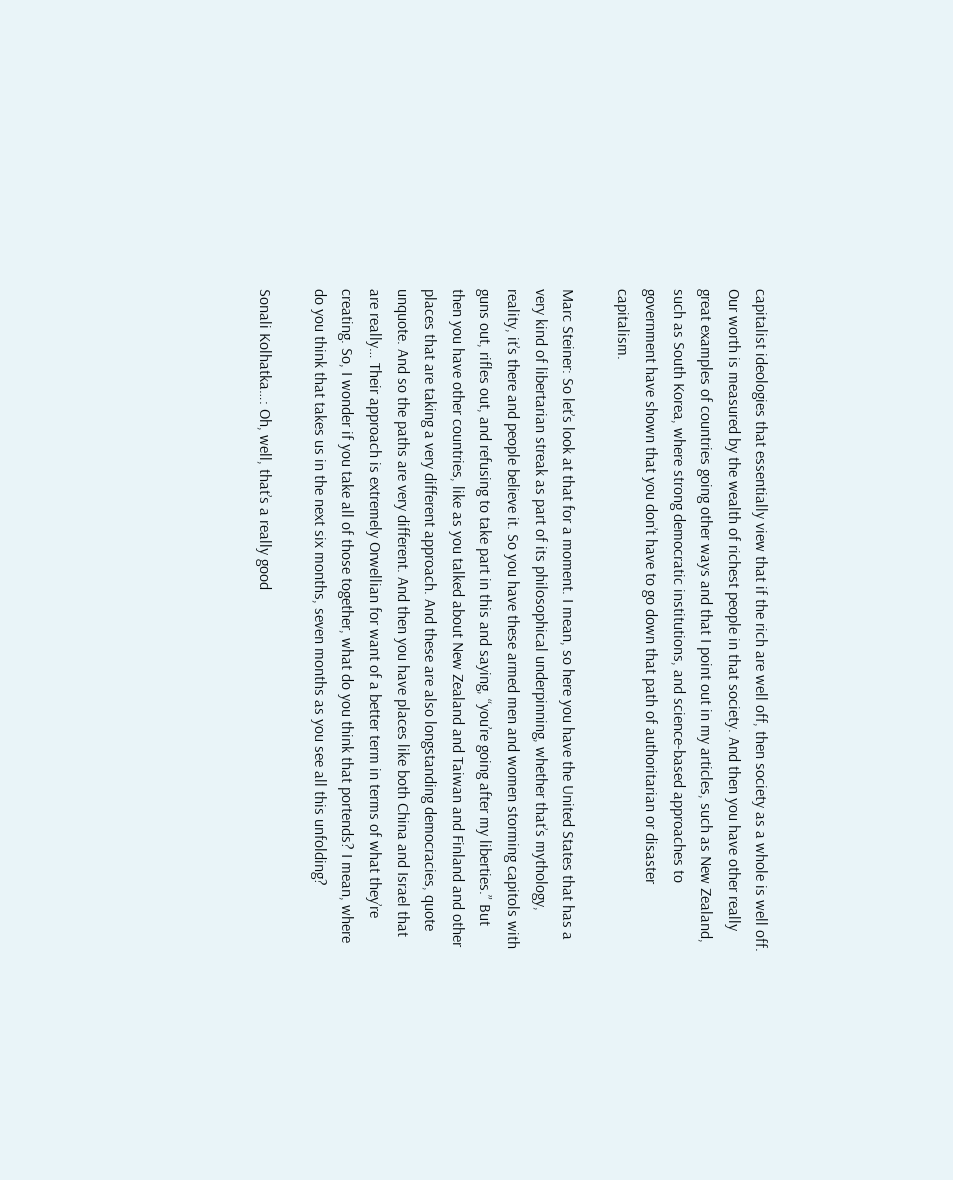capitalist ideologies that essentially view that if the rich are well off, then society as a whole is well off. Our worth is measured by the wealth of richest people in that society. And then you have other really great examples of countries going other ways and that I point out in my articles, such as New Zealand, such as South Korea, where strong democratic institutions, and science-based approaches to government have shown that you don’t have to go down that path of authoritarian or disaster capitalism.

Marc Steiner: So let’s look at that for a moment. I mean, so here you have the United States that has a very kind of libertarian streak as part of its philosophical underpinning, whether that’s mythology, reality, it’s there and people believe it. So you have these armed men and women storming capitols with guns out, rifles out, and refusing to take part in this and saying, “you’re going after my liberties.” But then you have other countries, like as you talked about New Zealand and Taiwan and Finland and other places that are taking a very different approach. And these are also longstanding democracies, quote unquote. And so the paths are very different. And then you have places like both China and Israel that are really… Their approach is extremely Orwellian for want of a better term in terms of what they’re creating. So, I wonder if you take all of those together, what do you think that portends? I mean, where do you think that takes us in the next six months, seven months as you see all this unfolding?

Sonali Kolhatka…: Oh, well, that’s a really good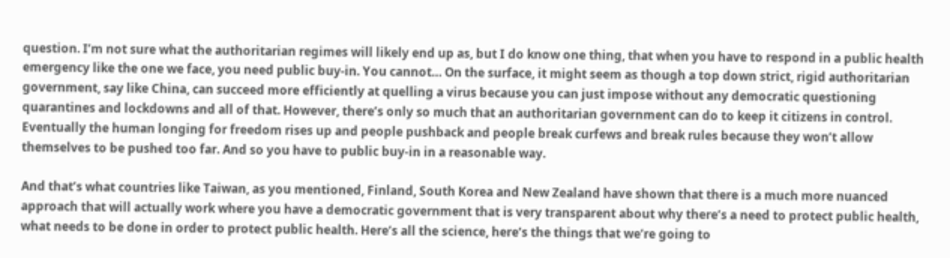question. I’m not sure what the authoritarian regimes will likely end up as, but I do know one thing, that when you have to respond in a public health emergency like the one we face, you need public buy-in. You cannot… On the surface, it might seem as though a top down strict, rigid authoritarian government, say like China, can succeed more efficiently at quelling a virus because you can just impose without any democratic questioning quarantines and lockdowns and all of that. However, there’s only so much that an authoritarian government can do to keep it citizens in control. Eventually the human longing for freedom rises up and people pushback and people break curfews and break rules because they won’t allow themselves to be pushed too far. And so you have to public buy-in in a reasonable way.

And that’s what countries like Taiwan, as you mentioned, Finland, South Korea and New Zealand have shown that there is a much more nuanced approach that will actually work where you have a democratic government that is very transparent about why there’s a need to protect public health, what needs to be done in order to protect public health. Here’s all the science, here’s the things that we’re going to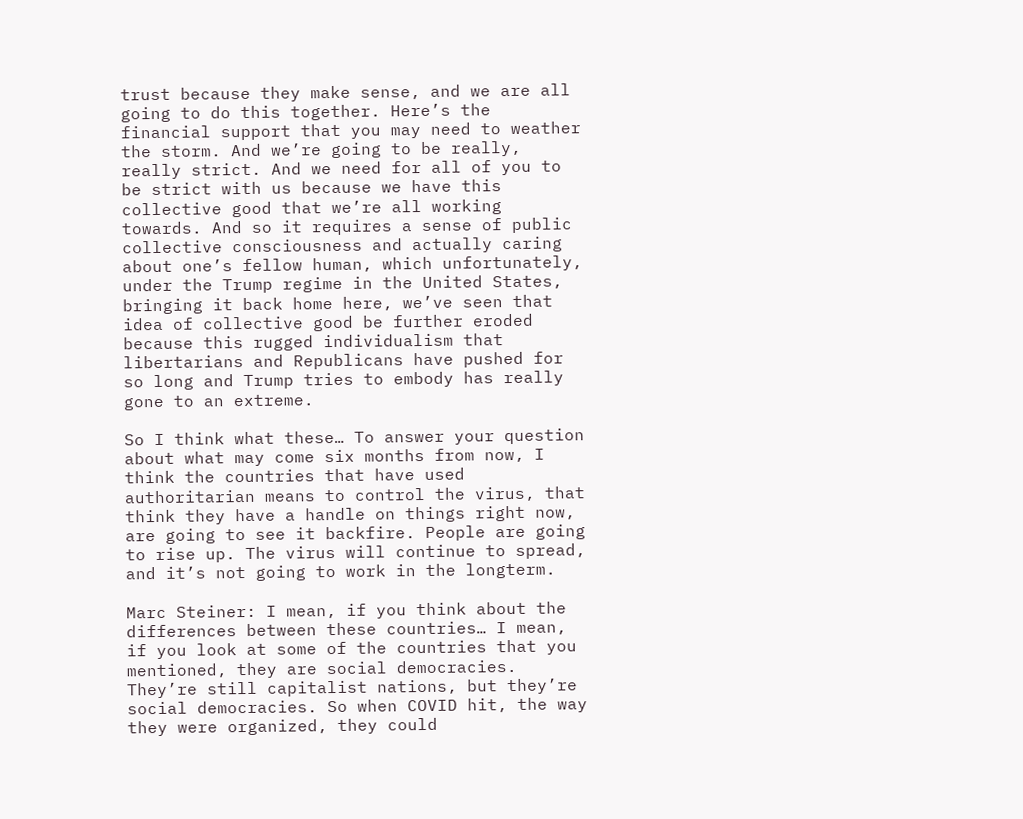trust because they make sense, and we are all going to do this together. Here’s the financial support that you may need to weather the storm. And we’re going to be really, really strict. And we need for all of you to be strict with us because we have this collective good that we’re all working towards. And so it requires a sense of public collective consciousness and actually caring about one’s fellow human, which unfortunately, under the Trump regime in the United States, bringing it back home here, we’ve seen that idea of collective good be further eroded because this rugged individualism that libertarians and Republicans have pushed for so long and Trump tries to embody has really gone to an extreme.

So I think what these… To answer your question about what may come six months from now, I think the countries that have used authoritarian means to control the virus, that think they have a handle on things right now, are going to see it backfire. People are going to rise up. The virus will continue to spread, and it’s not going to work in the longterm.

Marc Steiner: I mean, if you think about the differences between these countries… I mean, if you look at some of the countries that you mentioned, they are social democracies. They’re still capitalist nations, but they’re social democracies. So when COVID hit, the way they were organized, they could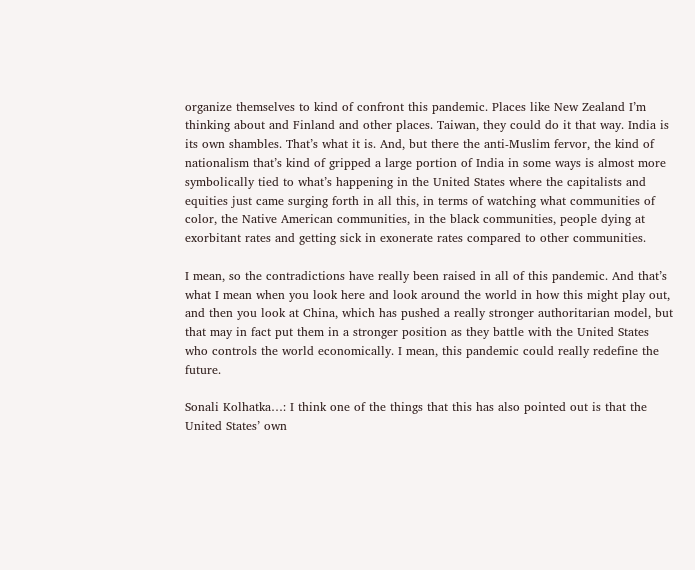organize themselves to kind of confront this pandemic. Places like New Zealand I’m thinking about and Finland and other places. Taiwan, they could do it that way. India is its own shambles. That’s what it is. And, but there the anti-Muslim fervor, the kind of nationalism that’s kind of gripped a large portion of India in some ways is almost more symbolically tied to what’s happening in the United States where the capitalists and equities just came surging forth in all this, in terms of watching what communities of color, the Native American communities, in the black communities, people dying at exorbitant rates and getting sick in exonerate rates compared to other communities.

I mean, so the contradictions have really been raised in all of this pandemic. And that’s what I mean when you look here and look around the world in how this might play out, and then you look at China, which has pushed a really stronger authoritarian model, but that may in fact put them in a stronger position as they battle with the United States who controls the world economically. I mean, this pandemic could really redefine the future.

Sonali Kolhatka…: I think one of the things that this has also pointed out is that the United States’ own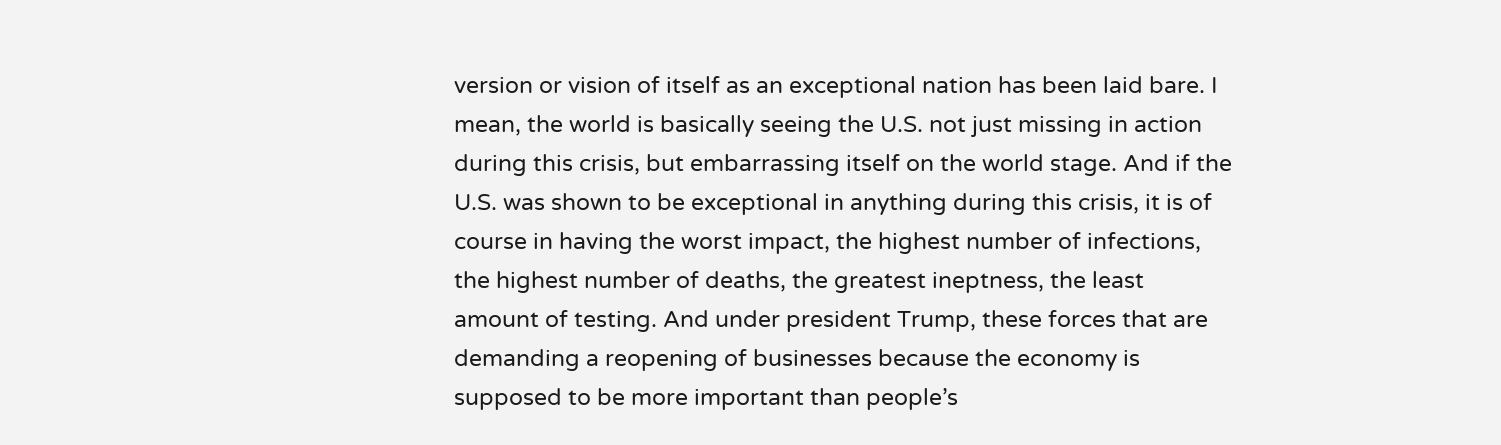version or vision of itself as an exceptional nation has been laid bare. I mean, the world is basically seeing the U.S. not just missing in action during this crisis, but embarrassing itself on the world stage. And if the U.S. was shown to be exceptional in anything during this crisis, it is of course in having the worst impact, the highest number of infections, the highest number of deaths, the greatest ineptness, the least amount of testing. And under president Trump, these forces that are demanding a reopening of businesses because the economy is supposed to be more important than people’s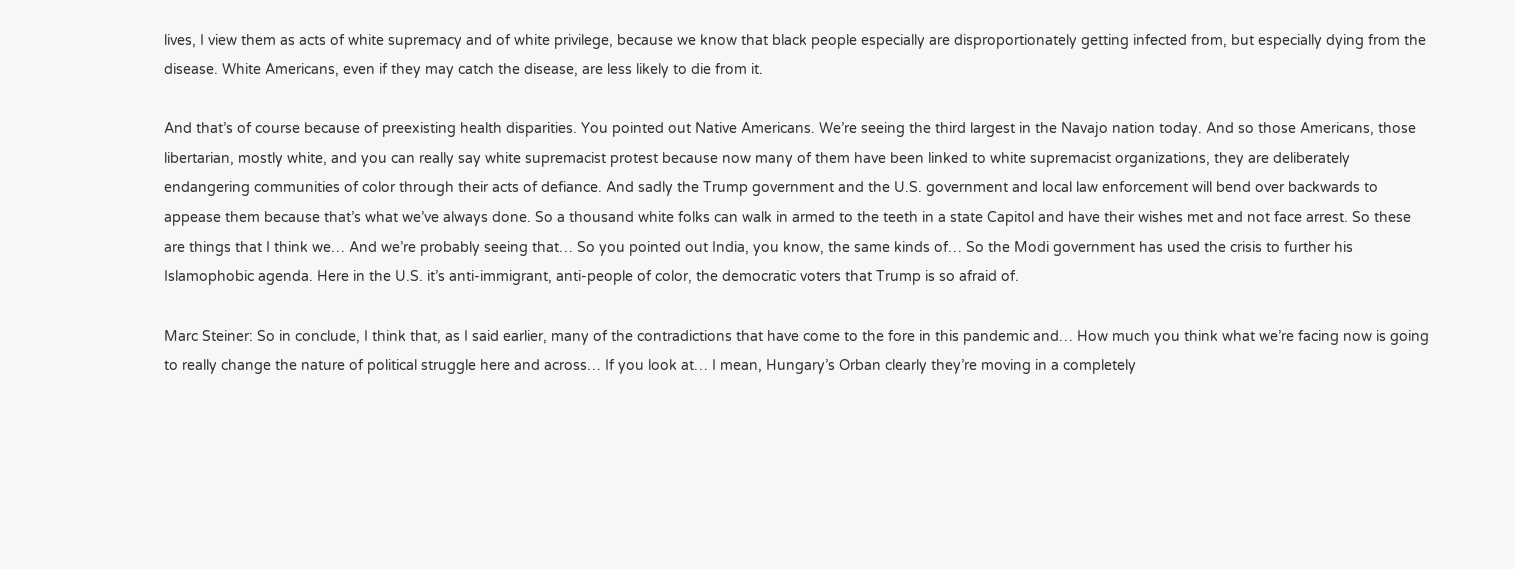lives, I view them as acts of white supremacy and of white privilege, because we know that black people especially are disproportionately getting infected from, but especially dying from the disease. White Americans, even if they may catch the disease, are less likely to die from it.

And that’s of course because of preexisting health disparities. You pointed out Native Americans. We’re seeing the third largest in the Navajo nation today. And so those Americans, those libertarian, mostly white, and you can really say white supremacist protest because now many of them have been linked to white supremacist organizations, they are deliberately endangering communities of color through their acts of defiance. And sadly the Trump government and the U.S. government and local law enforcement will bend over backwards to appease them because that’s what we’ve always done. So a thousand white folks can walk in armed to the teeth in a state Capitol and have their wishes met and not face arrest. So these are things that I think we… And we’re probably seeing that… So you pointed out India, you know, the same kinds of… So the Modi government has used the crisis to further his Islamophobic agenda. Here in the U.S. it’s anti-immigrant, anti-people of color, the democratic voters that Trump is so afraid of.

Marc Steiner: So in conclude, I think that, as I said earlier, many of the contradictions that have come to the fore in this pandemic and… How much you think what we’re facing now is going to really change the nature of political struggle here and across… If you look at… I mean, Hungary’s Orban clearly they’re moving in a completely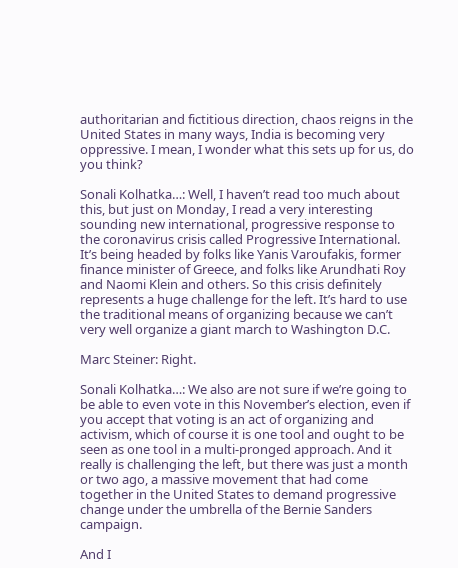authoritarian and fictitious direction, chaos reigns in the United States in many ways, India is becoming very oppressive. I mean, I wonder what this sets up for us, do you think?

Sonali Kolhatka…: Well, I haven’t read too much about this, but just on Monday, I read a very interesting sounding new international, progressive response to the coronavirus crisis called Progressive International. It’s being headed by folks like Yanis Varoufakis, former finance minister of Greece, and folks like Arundhati Roy and Naomi Klein and others. So this crisis definitely represents a huge challenge for the left. It’s hard to use the traditional means of organizing because we can’t very well organize a giant march to Washington D.C.

Marc Steiner: Right.

Sonali Kolhatka…: We also are not sure if we’re going to be able to even vote in this November’s election, even if you accept that voting is an act of organizing and activism, which of course it is one tool and ought to be seen as one tool in a multi-pronged approach. And it really is challenging the left, but there was just a month or two ago, a massive movement that had come together in the United States to demand progressive change under the umbrella of the Bernie Sanders campaign.

And I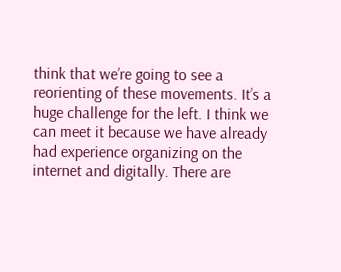think that we’re going to see a reorienting of these movements. It’s a huge challenge for the left. I think we can meet it because we have already had experience organizing on the internet and digitally. There are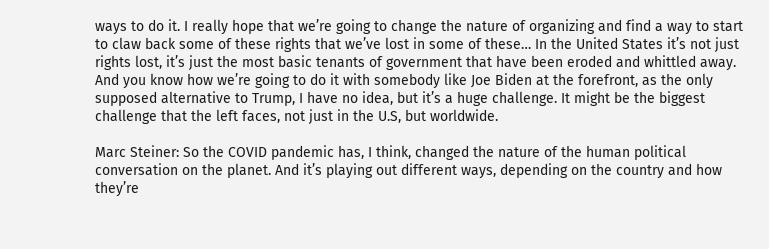ways to do it. I really hope that we’re going to change the nature of organizing and find a way to start to claw back some of these rights that we’ve lost in some of these… In the United States it’s not just rights lost, it’s just the most basic tenants of government that have been eroded and whittled away. And you know how we’re going to do it with somebody like Joe Biden at the forefront, as the only supposed alternative to Trump, I have no idea, but it’s a huge challenge. It might be the biggest challenge that the left faces, not just in the U.S, but worldwide.

Marc Steiner: So the COVID pandemic has, I think, changed the nature of the human political conversation on the planet. And it’s playing out different ways, depending on the country and how they’re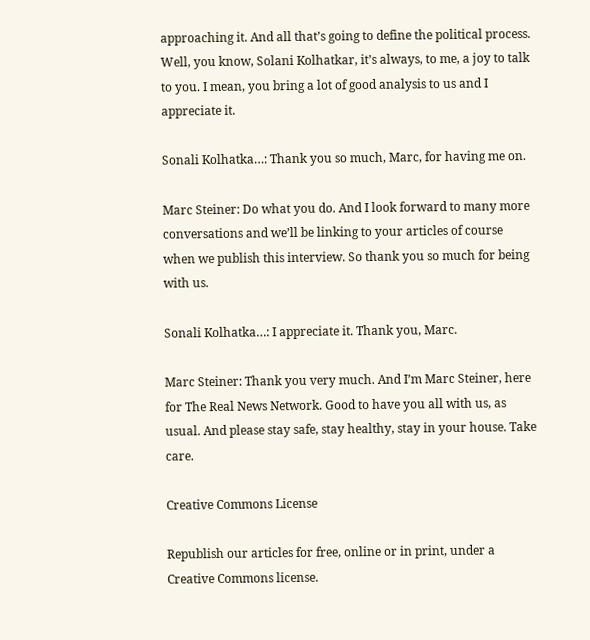approaching it. And all that’s going to define the political process. Well, you know, Solani Kolhatkar, it’s always, to me, a joy to talk to you. I mean, you bring a lot of good analysis to us and I appreciate it.

Sonali Kolhatka…: Thank you so much, Marc, for having me on.

Marc Steiner: Do what you do. And I look forward to many more conversations and we’ll be linking to your articles of course when we publish this interview. So thank you so much for being with us.

Sonali Kolhatka…: I appreciate it. Thank you, Marc.

Marc Steiner: Thank you very much. And I’m Marc Steiner, here for The Real News Network. Good to have you all with us, as usual. And please stay safe, stay healthy, stay in your house. Take care.

Creative Commons License

Republish our articles for free, online or in print, under a Creative Commons license.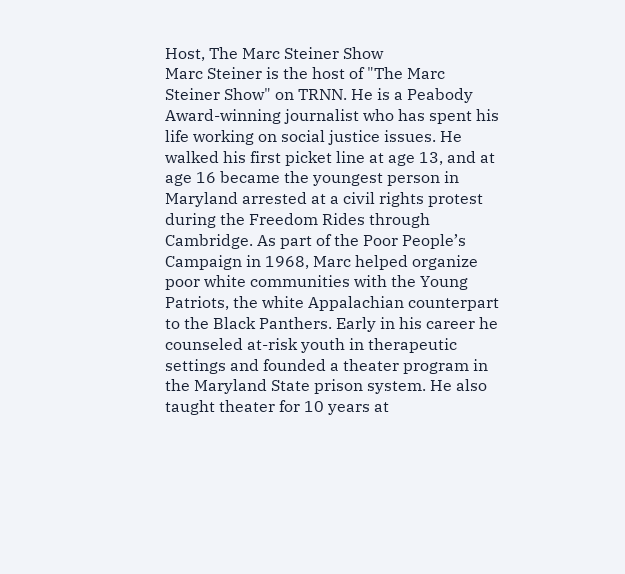Host, The Marc Steiner Show
Marc Steiner is the host of "The Marc Steiner Show" on TRNN. He is a Peabody Award-winning journalist who has spent his life working on social justice issues. He walked his first picket line at age 13, and at age 16 became the youngest person in Maryland arrested at a civil rights protest during the Freedom Rides through Cambridge. As part of the Poor People’s Campaign in 1968, Marc helped organize poor white communities with the Young Patriots, the white Appalachian counterpart to the Black Panthers. Early in his career he counseled at-risk youth in therapeutic settings and founded a theater program in the Maryland State prison system. He also taught theater for 10 years at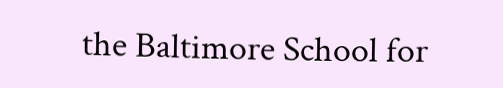the Baltimore School for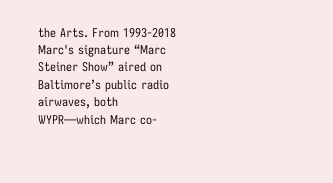the Arts. From 1993-2018 Marc's signature “Marc Steiner Show” aired on Baltimore’s public radio airwaves, both WYPR—which Marc co-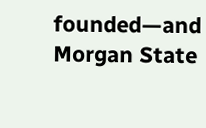founded—and Morgan State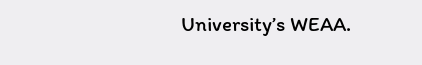University’s WEAA.